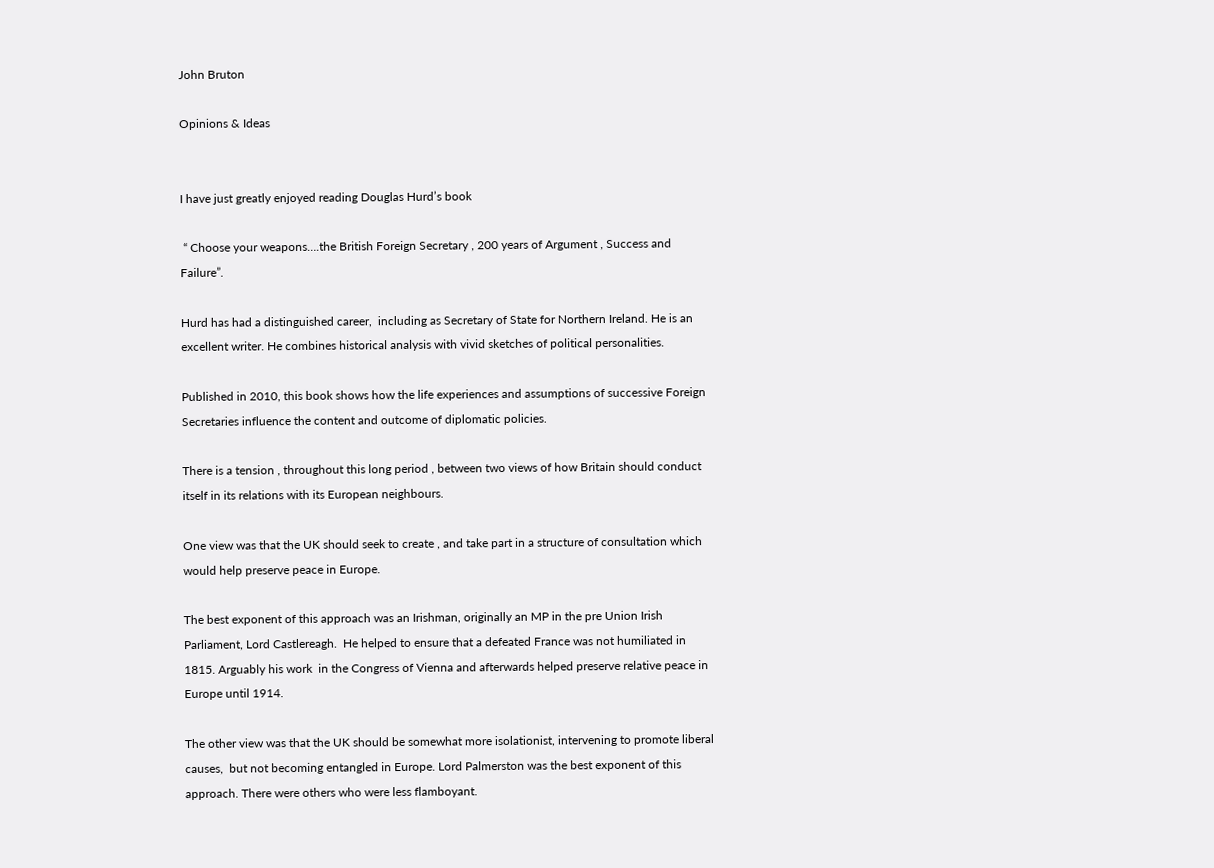John Bruton

Opinions & Ideas


I have just greatly enjoyed reading Douglas Hurd’s book

 “ Choose your weapons….the British Foreign Secretary , 200 years of Argument , Success and Failure”.

Hurd has had a distinguished career,  including as Secretary of State for Northern Ireland. He is an excellent writer. He combines historical analysis with vivid sketches of political personalities.

Published in 2010, this book shows how the life experiences and assumptions of successive Foreign Secretaries influence the content and outcome of diplomatic policies.

There is a tension , throughout this long period , between two views of how Britain should conduct itself in its relations with its European neighbours.

One view was that the UK should seek to create , and take part in a structure of consultation which would help preserve peace in Europe.

The best exponent of this approach was an Irishman, originally an MP in the pre Union Irish Parliament, Lord Castlereagh.  He helped to ensure that a defeated France was not humiliated in 1815. Arguably his work  in the Congress of Vienna and afterwards helped preserve relative peace in Europe until 1914.

The other view was that the UK should be somewhat more isolationist, intervening to promote liberal causes,  but not becoming entangled in Europe. Lord Palmerston was the best exponent of this approach. There were others who were less flamboyant.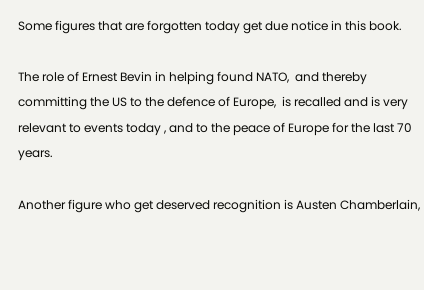Some figures that are forgotten today get due notice in this book.

The role of Ernest Bevin in helping found NATO,  and thereby committing the US to the defence of Europe,  is recalled and is very relevant to events today , and to the peace of Europe for the last 70 years.

Another figure who get deserved recognition is Austen Chamberlain,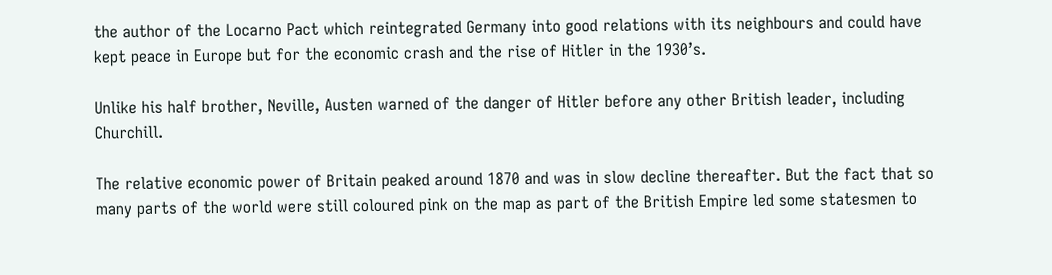the author of the Locarno Pact which reintegrated Germany into good relations with its neighbours and could have kept peace in Europe but for the economic crash and the rise of Hitler in the 1930’s.

Unlike his half brother, Neville, Austen warned of the danger of Hitler before any other British leader, including Churchill.

The relative economic power of Britain peaked around 1870 and was in slow decline thereafter. But the fact that so many parts of the world were still coloured pink on the map as part of the British Empire led some statesmen to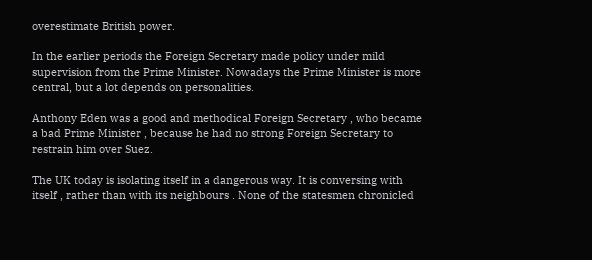overestimate British power.

In the earlier periods the Foreign Secretary made policy under mild supervision from the Prime Minister. Nowadays the Prime Minister is more central, but a lot depends on personalities.

Anthony Eden was a good and methodical Foreign Secretary , who became a bad Prime Minister , because he had no strong Foreign Secretary to restrain him over Suez.

The UK today is isolating itself in a dangerous way. It is conversing with itself , rather than with its neighbours . None of the statesmen chronicled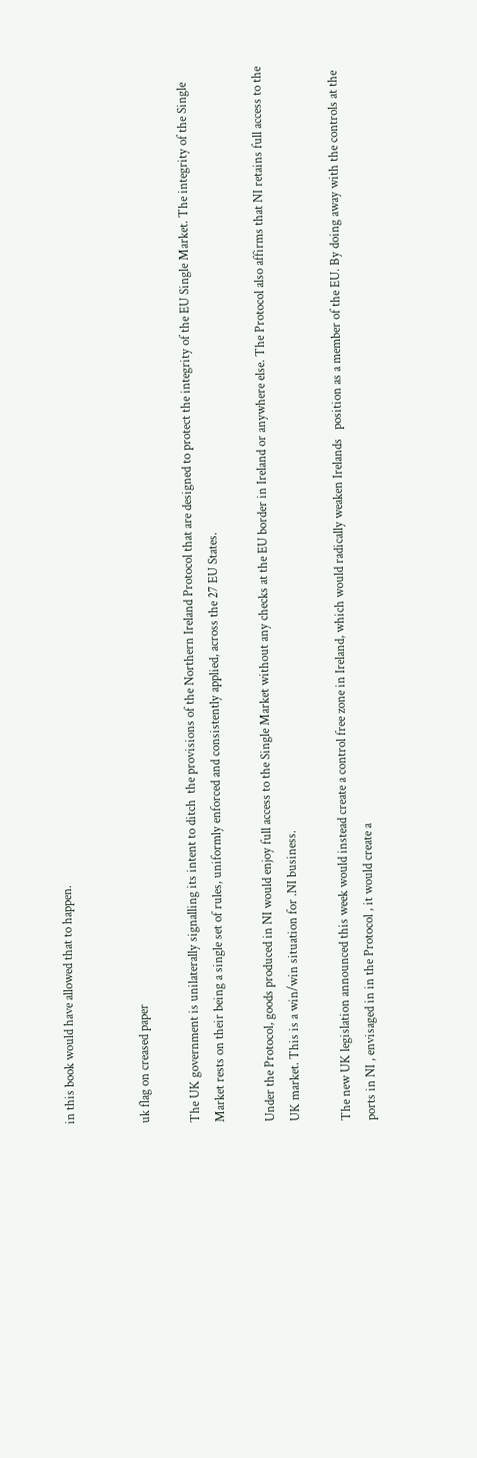in this book would have allowed that to happen.


uk flag on creased paper

The UK government is unilaterally signalling its intent to ditch  the provisions of the Northern Ireland Protocol that are designed to protect the integrity of the EU Single Market. The integrity of the Single Market rests on their being a single set of rules, uniformly enforced and consistently applied, across the 27 EU States.

Under the Protocol, goods produced in NI would enjoy full access to the Single Market without any checks at the EU border in Ireland or anywhere else. The Protocol also affirms that NI retains full access to the UK market. This is a win/win situation for .NI business.

The new UK legislation announced this week would instead create a control free zone in Ireland, which would radically weaken Irelands   position as a member of the EU. By doing away with the controls at the ports in NI , envisaged in in the Protocol , it would create a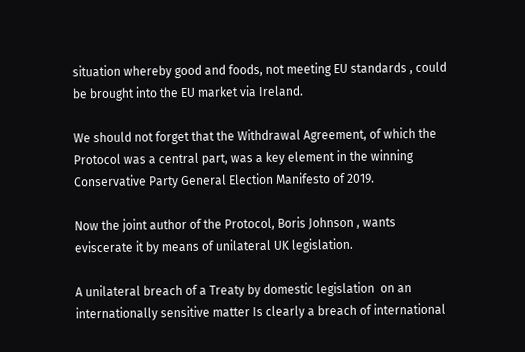situation whereby good and foods, not meeting EU standards , could be brought into the EU market via Ireland.

We should not forget that the Withdrawal Agreement, of which the Protocol was a central part, was a key element in the winning Conservative Party General Election Manifesto of 2019.

Now the joint author of the Protocol, Boris Johnson , wants eviscerate it by means of unilateral UK legislation.

A unilateral breach of a Treaty by domestic legislation  on an internationally sensitive matter Is clearly a breach of international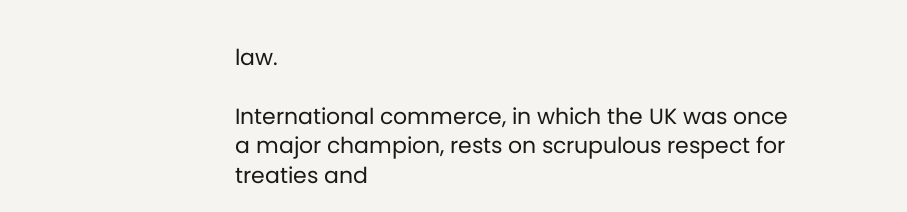law.

International commerce, in which the UK was once a major champion, rests on scrupulous respect for treaties and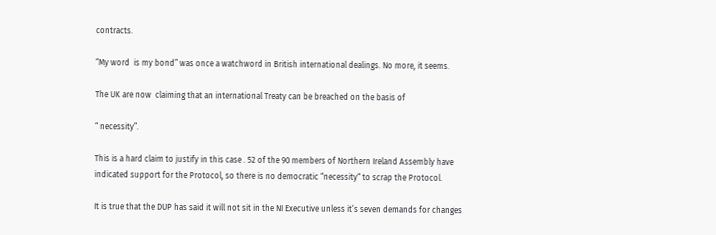contracts.

“My word  is my bond” was once a watchword in British international dealings. No more, it seems.

The UK are now  claiming that an international Treaty can be breached on the basis of

“ necessity”.

This is a hard claim to justify in this case . 52 of the 90 members of Northern Ireland Assembly have indicated support for the Protocol, so there is no democratic “necessity“ to scrap the Protocol.

It is true that the DUP has said it will not sit in the NI Executive unless it’s seven demands for changes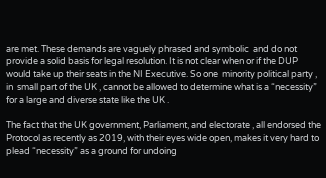are met. These demands are vaguely phrased and symbolic  and do not provide a solid basis for legal resolution. It is not clear when or if the DUP would take up their seats in the NI Executive. So one  minority political party , in  small part of the UK , cannot be allowed to determine what is a “necessity” for a large and diverse state like the UK .

The fact that the UK government, Parliament, and electorate , all endorsed the Protocol as recently as 2019, with their eyes wide open, makes it very hard to plead “necessity” as a ground for undoing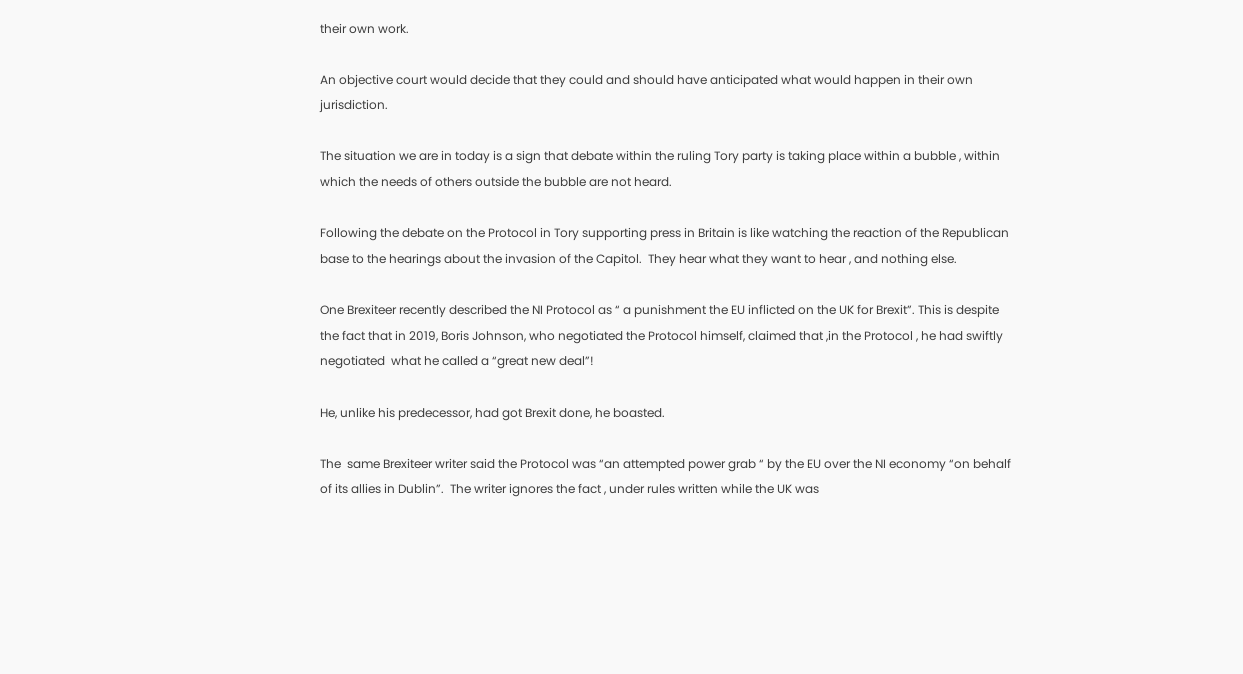their own work.

An objective court would decide that they could and should have anticipated what would happen in their own jurisdiction.

The situation we are in today is a sign that debate within the ruling Tory party is taking place within a bubble , within which the needs of others outside the bubble are not heard.

Following the debate on the Protocol in Tory supporting press in Britain is like watching the reaction of the Republican base to the hearings about the invasion of the Capitol.  They hear what they want to hear , and nothing else.

One Brexiteer recently described the NI Protocol as “ a punishment the EU inflicted on the UK for Brexit”. This is despite the fact that in 2019, Boris Johnson, who negotiated the Protocol himself, claimed that ,in the Protocol , he had swiftly negotiated  what he called a “great new deal”!

He, unlike his predecessor, had got Brexit done, he boasted.

The  same Brexiteer writer said the Protocol was “an attempted power grab “ by the EU over the NI economy “on behalf of its allies in Dublin”.  The writer ignores the fact , under rules written while the UK was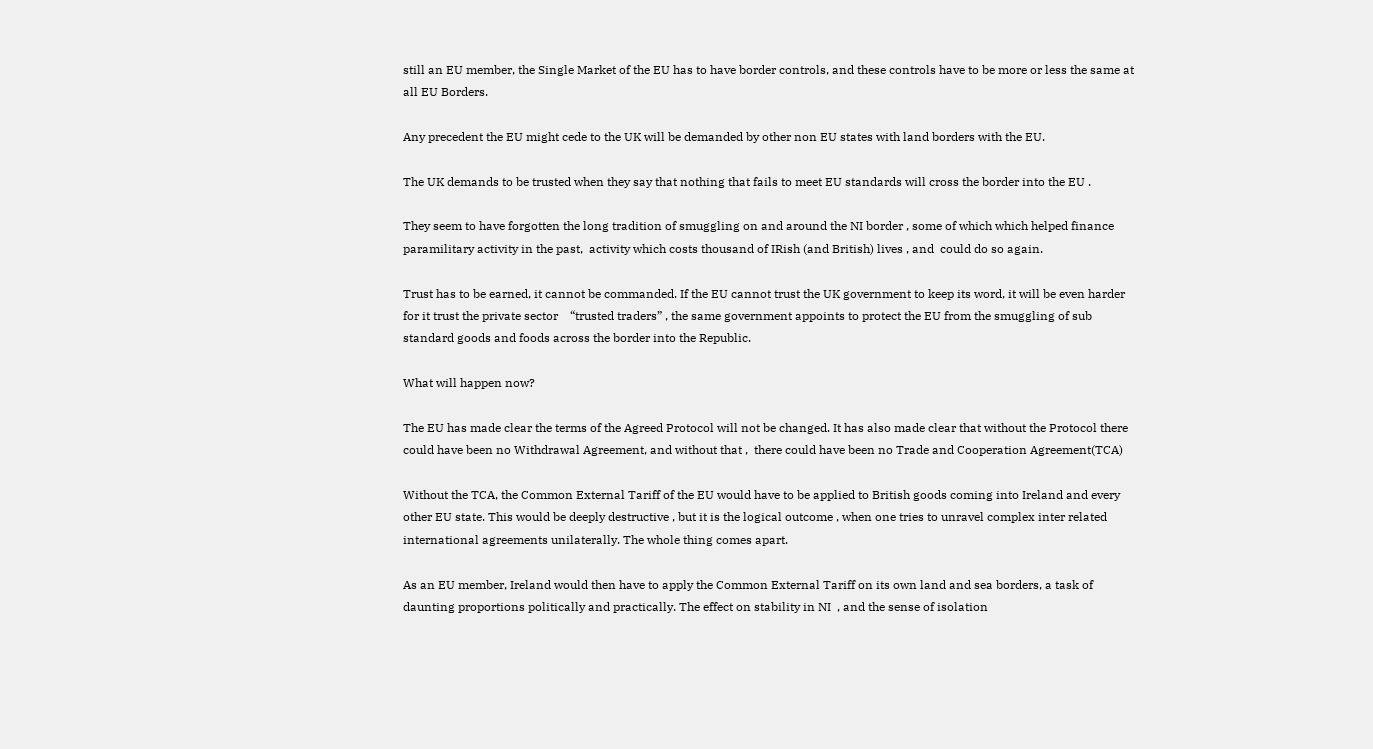still an EU member, the Single Market of the EU has to have border controls, and these controls have to be more or less the same at all EU Borders.

Any precedent the EU might cede to the UK will be demanded by other non EU states with land borders with the EU.

The UK demands to be trusted when they say that nothing that fails to meet EU standards will cross the border into the EU .

They seem to have forgotten the long tradition of smuggling on and around the NI border , some of which which helped finance paramilitary activity in the past,  activity which costs thousand of IRish (and British) lives , and  could do so again.

Trust has to be earned, it cannot be commanded. If the EU cannot trust the UK government to keep its word, it will be even harder for it trust the private sector    “trusted traders” , the same government appoints to protect the EU from the smuggling of sub standard goods and foods across the border into the Republic.

What will happen now?

The EU has made clear the terms of the Agreed Protocol will not be changed. It has also made clear that without the Protocol there could have been no Withdrawal Agreement, and without that ,  there could have been no Trade and Cooperation Agreement(TCA)

Without the TCA, the Common External Tariff of the EU would have to be applied to British goods coming into Ireland and every other EU state. This would be deeply destructive , but it is the logical outcome , when one tries to unravel complex inter related  international agreements unilaterally. The whole thing comes apart.

As an EU member, Ireland would then have to apply the Common External Tariff on its own land and sea borders, a task of daunting proportions politically and practically. The effect on stability in NI  , and the sense of isolation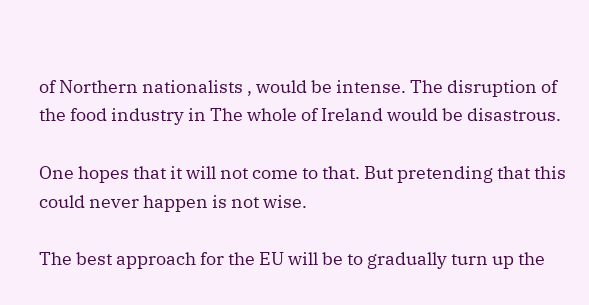of Northern nationalists , would be intense. The disruption of the food industry in The whole of Ireland would be disastrous.

One hopes that it will not come to that. But pretending that this could never happen is not wise.

The best approach for the EU will be to gradually turn up the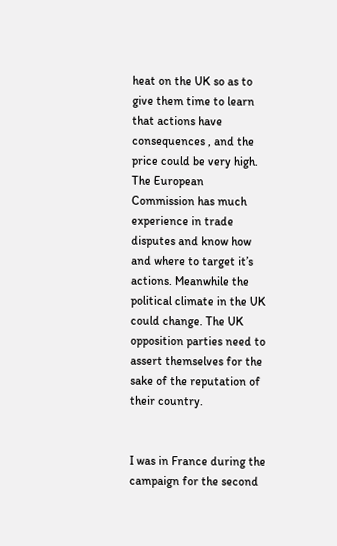heat on the UK so as to give them time to learn that actions have consequences , and the price could be very high. The European Commission has much experience in trade disputes and know how and where to target it’s actions. Meanwhile the political climate in the UK could change. The UK opposition parties need to assert themselves for the sake of the reputation of their country.


I was in France during the campaign for the second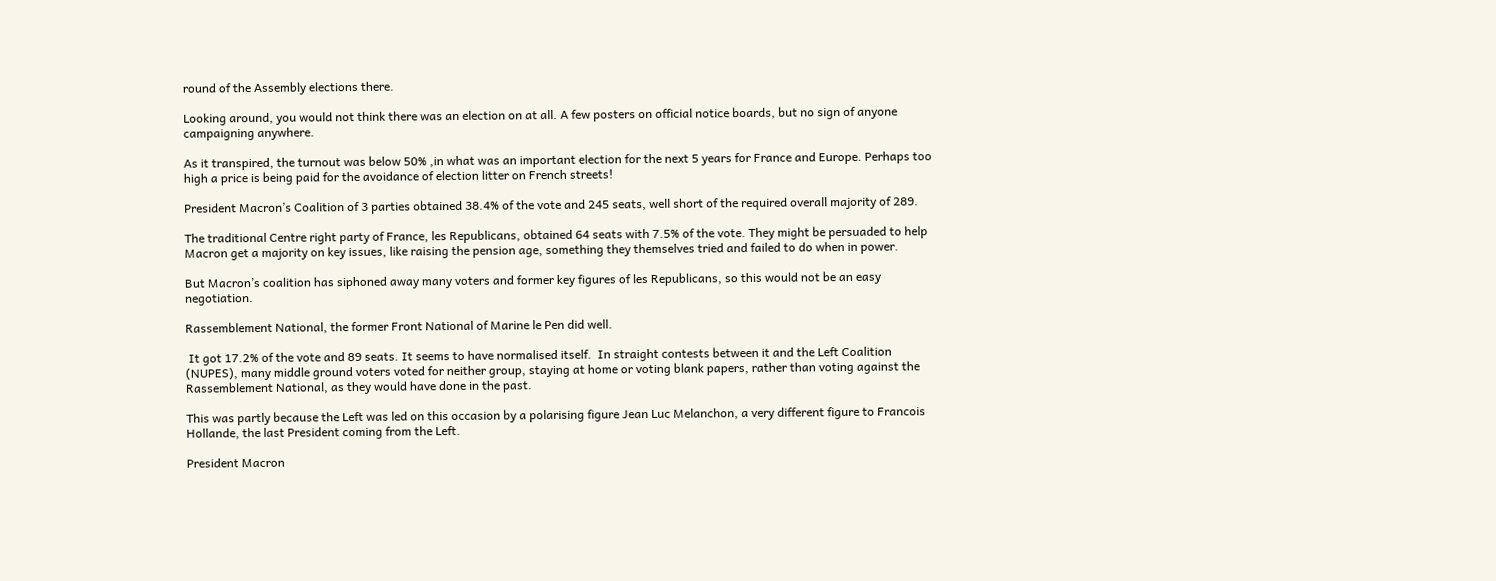round of the Assembly elections there.

Looking around, you would not think there was an election on at all. A few posters on official notice boards, but no sign of anyone campaigning anywhere.

As it transpired, the turnout was below 50% ,in what was an important election for the next 5 years for France and Europe. Perhaps too high a price is being paid for the avoidance of election litter on French streets!

President Macron’s Coalition of 3 parties obtained 38.4% of the vote and 245 seats, well short of the required overall majority of 289.

The traditional Centre right party of France, les Republicans, obtained 64 seats with 7.5% of the vote. They might be persuaded to help Macron get a majority on key issues, like raising the pension age, something they themselves tried and failed to do when in power.

But Macron’s coalition has siphoned away many voters and former key figures of les Republicans, so this would not be an easy negotiation.

Rassemblement National, the former Front National of Marine le Pen did well.

 It got 17.2% of the vote and 89 seats. It seems to have normalised itself.  In straight contests between it and the Left Coalition (NUPES), many middle ground voters voted for neither group, staying at home or voting blank papers, rather than voting against the Rassemblement National, as they would have done in the past.

This was partly because the Left was led on this occasion by a polarising figure Jean Luc Melanchon, a very different figure to Francois Hollande, the last President coming from the Left.

President Macron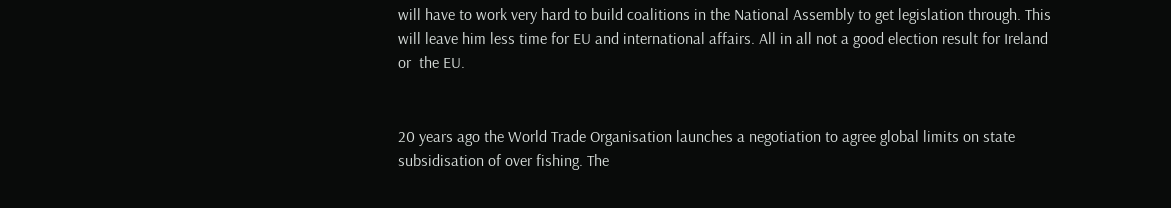will have to work very hard to build coalitions in the National Assembly to get legislation through. This will leave him less time for EU and international affairs. All in all not a good election result for Ireland or  the EU.


20 years ago the World Trade Organisation launches a negotiation to agree global limits on state subsidisation of over fishing. The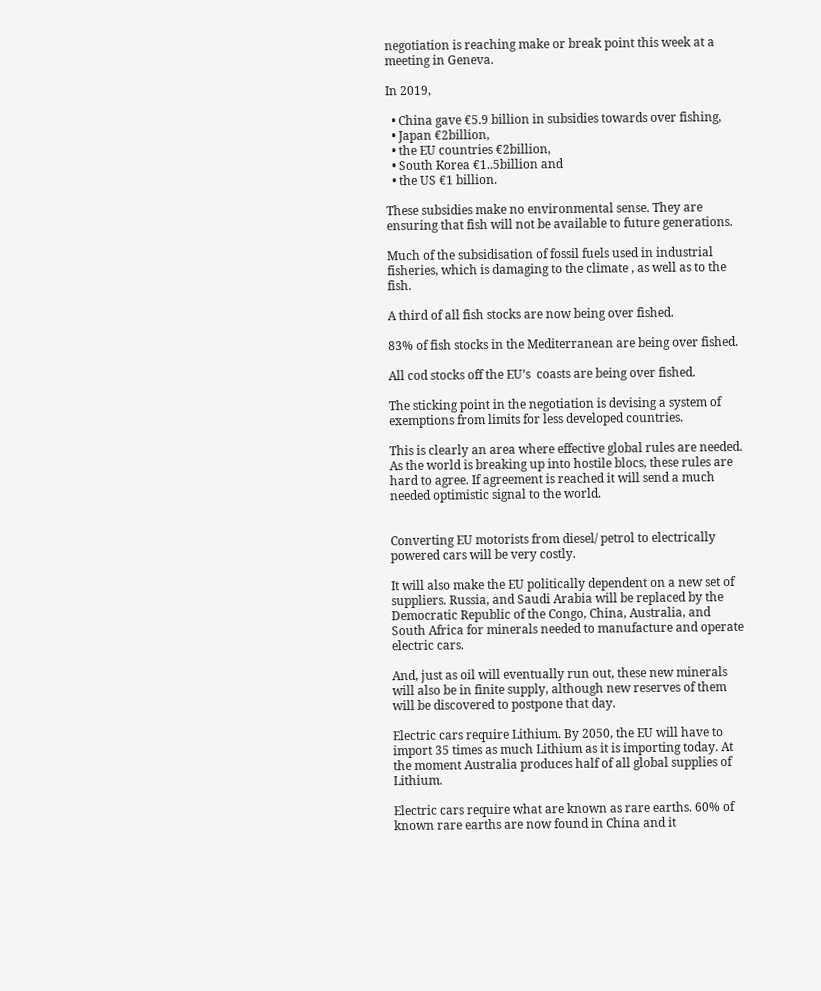negotiation is reaching make or break point this week at a meeting in Geneva.

In 2019,

  • China gave €5.9 billion in subsidies towards over fishing,
  • Japan €2billion,
  • the EU countries €2billion,
  • South Korea €1..5billion and
  • the US €1 billion.

These subsidies make no environmental sense. They are ensuring that fish will not be available to future generations.

Much of the subsidisation of fossil fuels used in industrial fisheries, which is damaging to the climate , as well as to the fish.

A third of all fish stocks are now being over fished.

83% of fish stocks in the Mediterranean are being over fished.

All cod stocks off the EU’s  coasts are being over fished.

The sticking point in the negotiation is devising a system of exemptions from limits for less developed countries.

This is clearly an area where effective global rules are needed. As the world is breaking up into hostile blocs, these rules are hard to agree. If agreement is reached it will send a much needed optimistic signal to the world.


Converting EU motorists from diesel/ petrol to electrically powered cars will be very costly.

It will also make the EU politically dependent on a new set of suppliers. Russia, and Saudi Arabia will be replaced by the Democratic Republic of the Congo, China, Australia, and South Africa for minerals needed to manufacture and operate electric cars.

And, just as oil will eventually run out, these new minerals will also be in finite supply, although new reserves of them will be discovered to postpone that day.

Electric cars require Lithium. By 2050, the EU will have to import 35 times as much Lithium as it is importing today. At the moment Australia produces half of all global supplies of Lithium.

Electric cars require what are known as rare earths. 60% of known rare earths are now found in China and it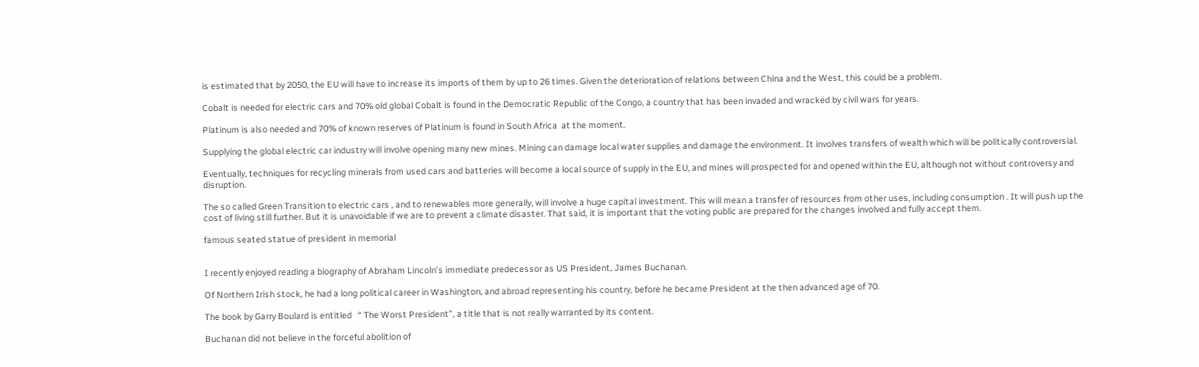is estimated that by 2050, the EU will have to increase its imports of them by up to 26 times. Given the deterioration of relations between China and the West, this could be a problem.

Cobalt is needed for electric cars and 70% old global Cobalt is found in the Democratic Republic of the Congo, a country that has been invaded and wracked by civil wars for years.

Platinum is also needed and 70% of known reserves of Platinum is found in South Africa  at the moment.

Supplying the global electric car industry will involve opening many new mines. Mining can damage local water supplies and damage the environment. It involves transfers of wealth which will be politically controversial.

Eventually, techniques for recycling minerals from used cars and batteries will become a local source of supply in the EU, and mines will prospected for and opened within the EU, although not without controversy and disruption.

The so called Green Transition to electric cars , and to renewables more generally, will involve a huge capital investment. This will mean a transfer of resources from other uses, including consumption . It will push up the cost of living still further. But it is unavoidable if we are to prevent a climate disaster. That said, it is important that the voting public are prepared for the changes involved and fully accept them.

famous seated statue of president in memorial


I recently enjoyed reading a biography of Abraham Lincoln’s immediate predecessor as US President, James Buchanan.

Of Northern Irish stock, he had a long political career in Washington, and abroad representing his country, before he became President at the then advanced age of 70.

The book by Garry Boulard is entitled   “ The Worst President”, a title that is not really warranted by its content.

Buchanan did not believe in the forceful abolition of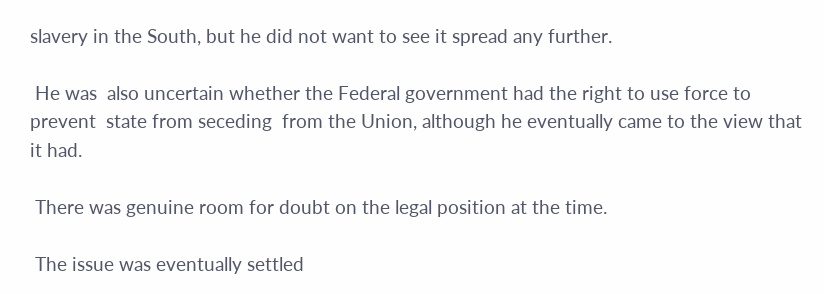slavery in the South, but he did not want to see it spread any further.

 He was  also uncertain whether the Federal government had the right to use force to prevent  state from seceding  from the Union, although he eventually came to the view that it had.

 There was genuine room for doubt on the legal position at the time.

 The issue was eventually settled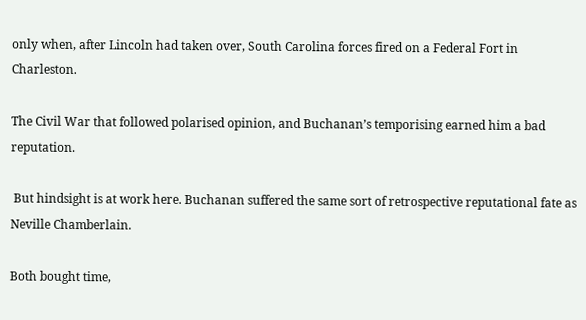only when, after Lincoln had taken over, South Carolina forces fired on a Federal Fort in Charleston.

The Civil War that followed polarised opinion, and Buchanan’s temporising earned him a bad reputation.

 But hindsight is at work here. Buchanan suffered the same sort of retrospective reputational fate as Neville Chamberlain.

Both bought time,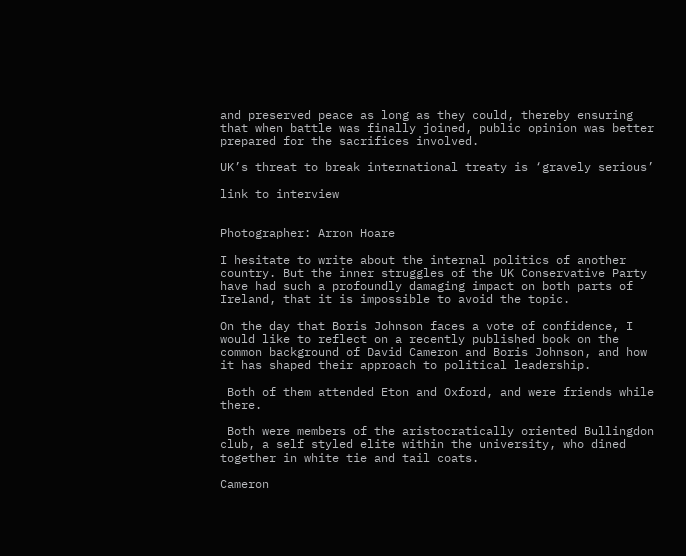and preserved peace as long as they could, thereby ensuring that when battle was finally joined, public opinion was better prepared for the sacrifices involved.

UK’s threat to break international treaty is ‘gravely serious’

link to interview


Photographer: Arron Hoare

I hesitate to write about the internal politics of another country. But the inner struggles of the UK Conservative Party have had such a profoundly damaging impact on both parts of Ireland, that it is impossible to avoid the topic.

On the day that Boris Johnson faces a vote of confidence, I would like to reflect on a recently published book on the common background of David Cameron and Boris Johnson, and how it has shaped their approach to political leadership.

 Both of them attended Eton and Oxford, and were friends while there.

 Both were members of the aristocratically oriented Bullingdon club, a self styled elite within the university, who dined together in white tie and tail coats.

Cameron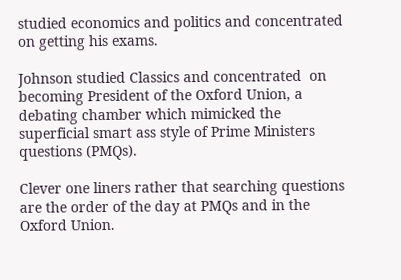studied economics and politics and concentrated on getting his exams.

Johnson studied Classics and concentrated  on becoming President of the Oxford Union, a debating chamber which mimicked the superficial smart ass style of Prime Ministers questions (PMQs).

Clever one liners rather that searching questions are the order of the day at PMQs and in the Oxford Union.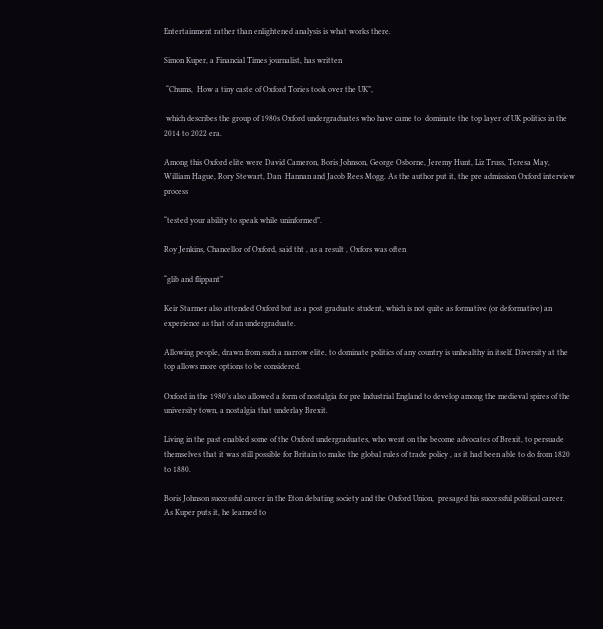Entertainment rather than enlightened analysis is what works there.

Simon Kuper, a Financial Times journalist, has written

 “Chums,  How a tiny caste of Oxford Tories took over the UK”,

 which describes the group of 1980s Oxford undergraduates who have came to  dominate the top layer of UK politics in the 2014 to 2022 era.

Among this Oxford elite were David Cameron, Boris Johnson, George Osborne, Jeremy Hunt, Liz Truss, Teresa May,  William Hague, Rory Stewart, Dan  Hannan and Jacob Rees Mogg. As the author put it, the pre admission Oxford interview process

“tested your ability to speak while uninformed”.

Roy Jenkins, Chancellor of Oxford, said tht , as a result , Oxfors was often

“glib and flippant”

Keir Starmer also attended Oxford but as a post graduate student, which is not quite as formative (or deformative) an experience as that of an undergraduate.

Allowing people, drawn from such a narrow elite, to dominate politics of any country is unhealthy in itself. Diversity at the top allows more options to be considered.

Oxford in the 1980’s also allowed a form of nostalgia for pre Industrial England to develop among the medieval spires of the university town, a nostalgia that underlay Brexit.

Living in the past enabled some of the Oxford undergraduates, who went on the become advocates of Brexit, to persuade themselves that it was still possible for Britain to make the global rules of trade policy , as it had been able to do from 1820 to 1880.

Boris Johnson successful career in the Eton debating society and the Oxford Union,  presaged his successful political career.  As Kuper puts it, he learned to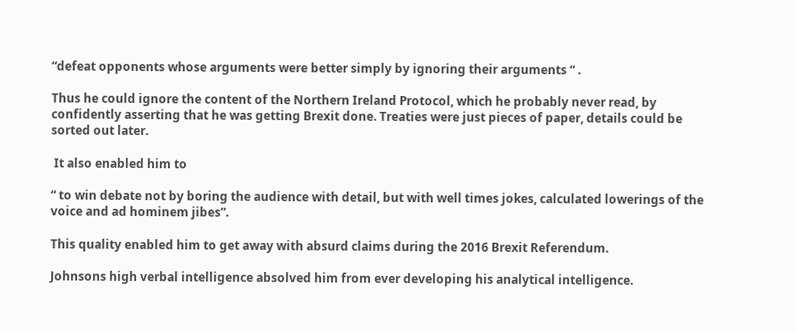“defeat opponents whose arguments were better simply by ignoring their arguments “ .

Thus he could ignore the content of the Northern Ireland Protocol, which he probably never read, by confidently asserting that he was getting Brexit done. Treaties were just pieces of paper, details could be sorted out later.

 It also enabled him to

“ to win debate not by boring the audience with detail, but with well times jokes, calculated lowerings of the voice and ad hominem jibes”.

This quality enabled him to get away with absurd claims during the 2016 Brexit Referendum.

Johnsons high verbal intelligence absolved him from ever developing his analytical intelligence.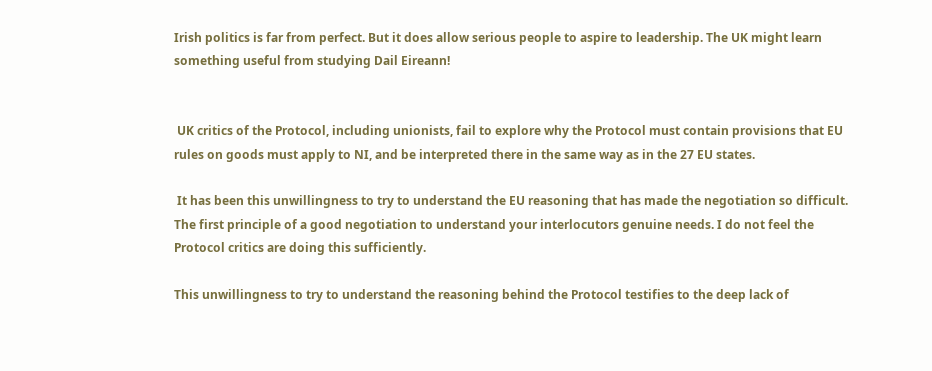Irish politics is far from perfect. But it does allow serious people to aspire to leadership. The UK might learn something useful from studying Dail Eireann!


 UK critics of the Protocol, including unionists, fail to explore why the Protocol must contain provisions that EU rules on goods must apply to NI, and be interpreted there in the same way as in the 27 EU states.

 It has been this unwillingness to try to understand the EU reasoning that has made the negotiation so difficult. The first principle of a good negotiation to understand your interlocutors genuine needs. I do not feel the Protocol critics are doing this sufficiently.

This unwillingness to try to understand the reasoning behind the Protocol testifies to the deep lack of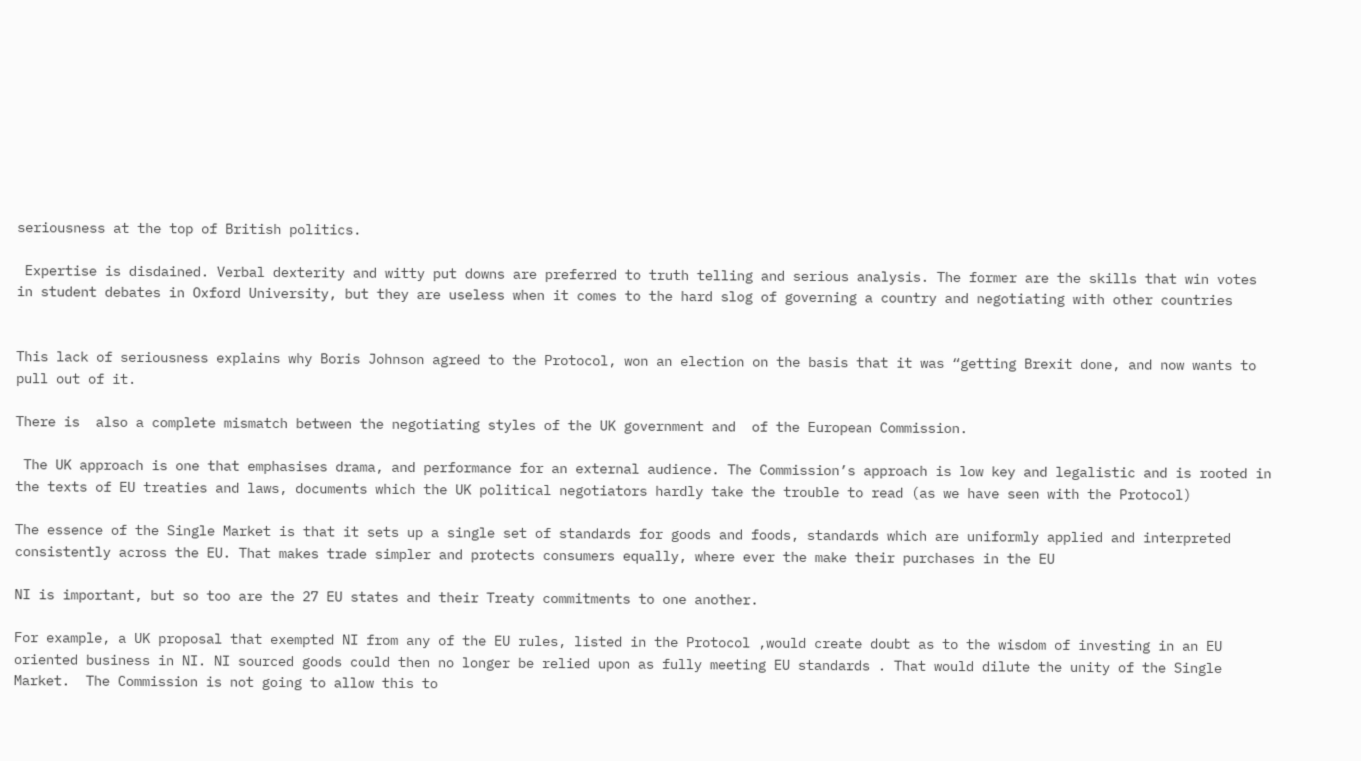seriousness at the top of British politics.

 Expertise is disdained. Verbal dexterity and witty put downs are preferred to truth telling and serious analysis. The former are the skills that win votes in student debates in Oxford University, but they are useless when it comes to the hard slog of governing a country and negotiating with other countries


This lack of seriousness explains why Boris Johnson agreed to the Protocol, won an election on the basis that it was “getting Brexit done, and now wants to pull out of it.

There is  also a complete mismatch between the negotiating styles of the UK government and  of the European Commission.

 The UK approach is one that emphasises drama, and performance for an external audience. The Commission’s approach is low key and legalistic and is rooted in the texts of EU treaties and laws, documents which the UK political negotiators hardly take the trouble to read (as we have seen with the Protocol)

The essence of the Single Market is that it sets up a single set of standards for goods and foods, standards which are uniformly applied and interpreted consistently across the EU. That makes trade simpler and protects consumers equally, where ever the make their purchases in the EU

NI is important, but so too are the 27 EU states and their Treaty commitments to one another.

For example, a UK proposal that exempted NI from any of the EU rules, listed in the Protocol ,would create doubt as to the wisdom of investing in an EU oriented business in NI. NI sourced goods could then no longer be relied upon as fully meeting EU standards . That would dilute the unity of the Single Market.  The Commission is not going to allow this to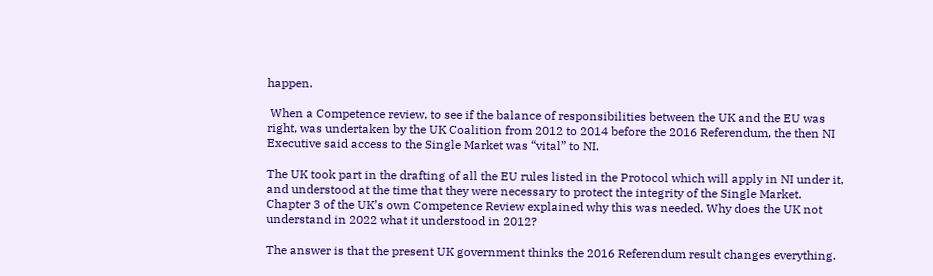happen.

 When a Competence review, to see if the balance of responsibilities between the UK and the EU was right, was undertaken by the UK Coalition from 2012 to 2014 before the 2016 Referendum, the then NI Executive said access to the Single Market was “vital” to NI.

The UK took part in the drafting of all the EU rules listed in the Protocol which will apply in NI under it, and understood at the time that they were necessary to protect the integrity of the Single Market. Chapter 3 of the UK’s own Competence Review explained why this was needed. Why does the UK not understand in 2022 what it understood in 2012?

The answer is that the present UK government thinks the 2016 Referendum result changes everything.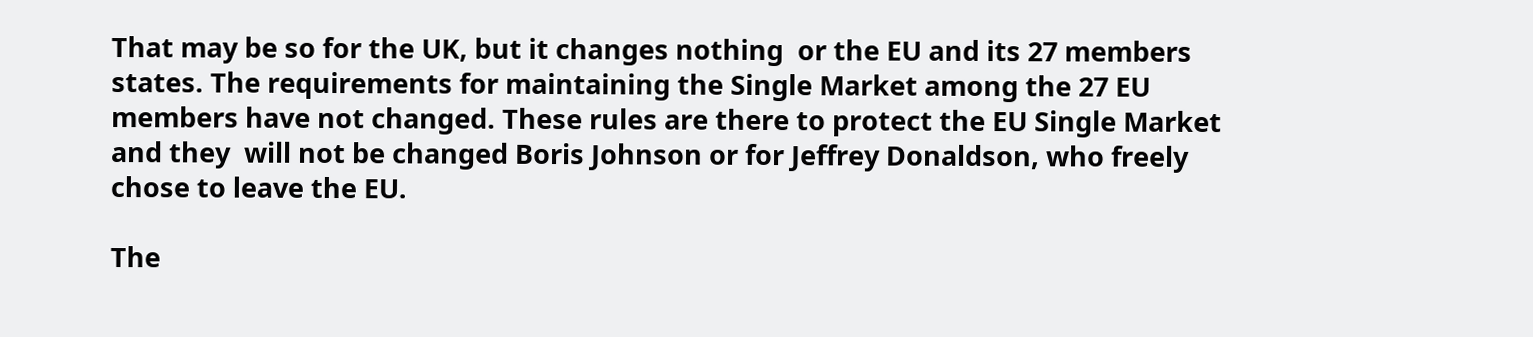That may be so for the UK, but it changes nothing  or the EU and its 27 members states. The requirements for maintaining the Single Market among the 27 EU members have not changed. These rules are there to protect the EU Single Market and they  will not be changed Boris Johnson or for Jeffrey Donaldson, who freely chose to leave the EU.

The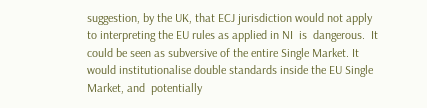suggestion, by the UK, that ECJ jurisdiction would not apply to interpreting the EU rules as applied in NI  is  dangerous.  It could be seen as subversive of the entire Single Market. It would institutionalise double standards inside the EU Single Market, and  potentially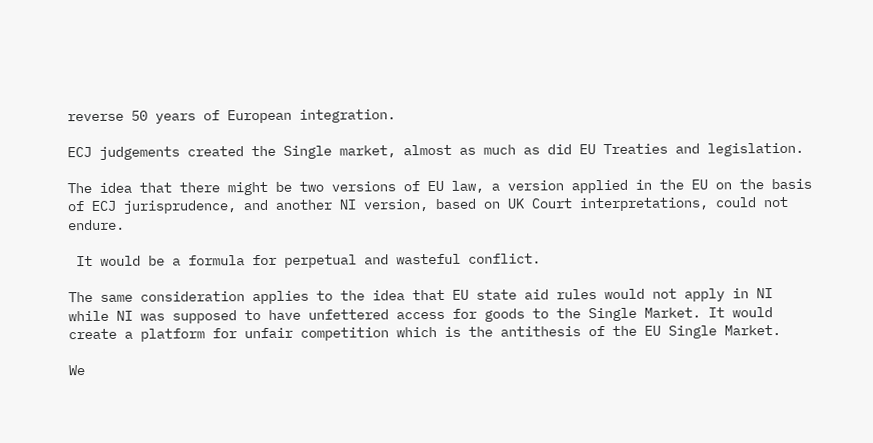reverse 50 years of European integration.

ECJ judgements created the Single market, almost as much as did EU Treaties and legislation.

The idea that there might be two versions of EU law, a version applied in the EU on the basis of ECJ jurisprudence, and another NI version, based on UK Court interpretations, could not endure.

 It would be a formula for perpetual and wasteful conflict.

The same consideration applies to the idea that EU state aid rules would not apply in NI while NI was supposed to have unfettered access for goods to the Single Market. It would create a platform for unfair competition which is the antithesis of the EU Single Market.

We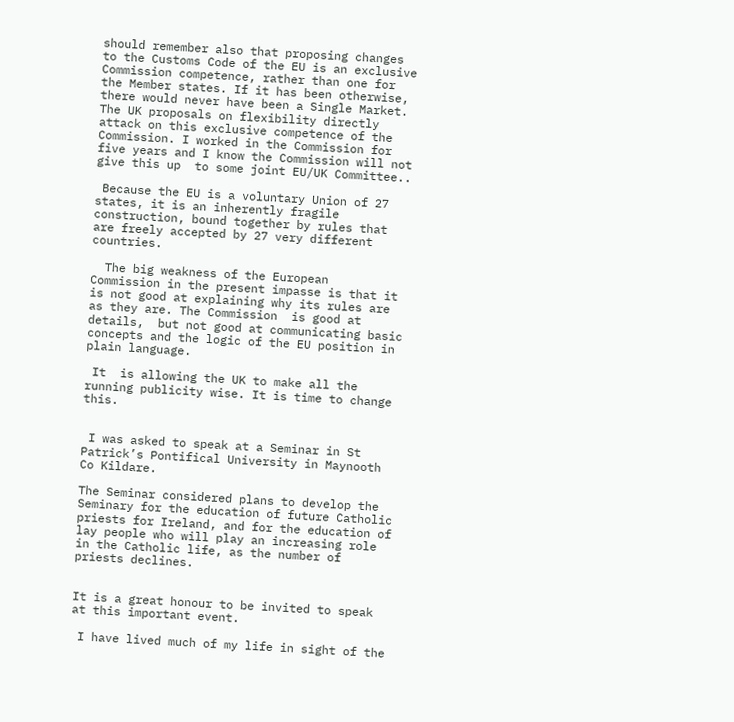should remember also that proposing changes to the Customs Code of the EU is an exclusive Commission competence, rather than one for the Member states. If it has been otherwise, there would never have been a Single Market. The UK proposals on flexibility directly attack on this exclusive competence of the Commission. I worked in the Commission for five years and I know the Commission will not give this up  to some joint EU/UK Committee..

 Because the EU is a voluntary Union of 27 states, it is an inherently fragile construction, bound together by rules that are freely accepted by 27 very different countries.

  The big weakness of the European  Commission in the present impasse is that it is not good at explaining why its rules are as they are. The Commission  is good at details,  but not good at communicating basic concepts and the logic of the EU position in plain language.

 It  is allowing the UK to make all the running publicity wise. It is time to change this.


 I was asked to speak at a Seminar in St Patrick’s Pontifical University in Maynooth Co Kildare.

The Seminar considered plans to develop the Seminary for the education of future Catholic priests for Ireland, and for the education of lay people who will play an increasing role in the Catholic life, as the number of priests declines.


It is a great honour to be invited to speak at this important event.

 I have lived much of my life in sight of the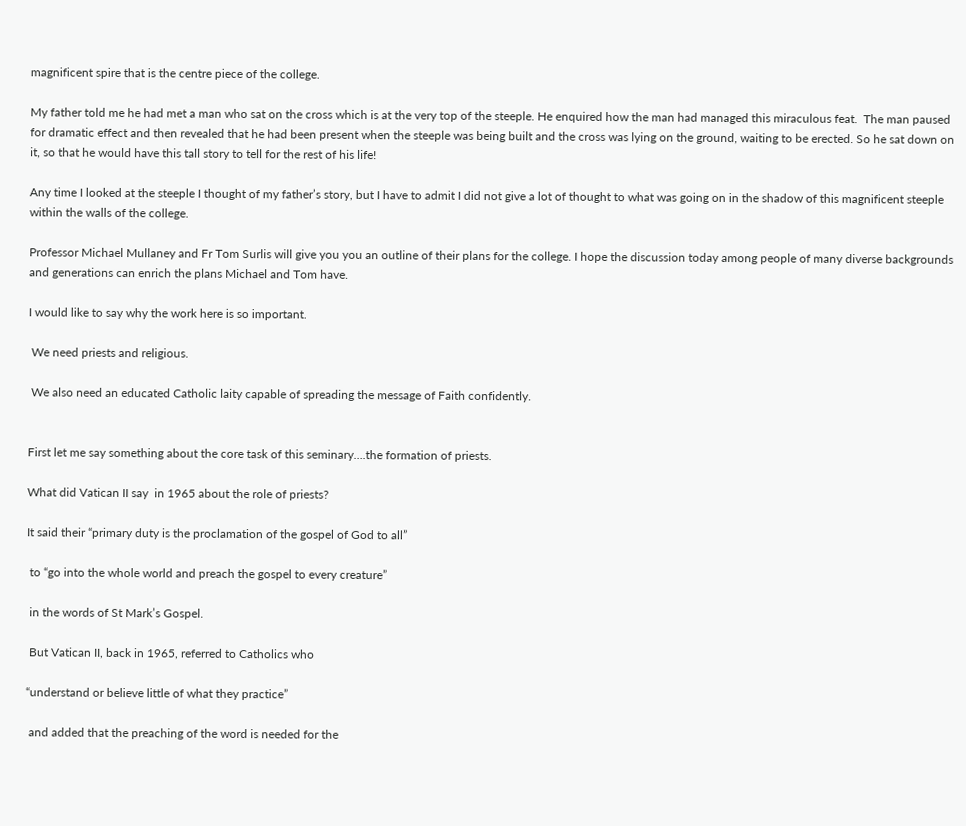magnificent spire that is the centre piece of the college.

My father told me he had met a man who sat on the cross which is at the very top of the steeple. He enquired how the man had managed this miraculous feat.  The man paused for dramatic effect and then revealed that he had been present when the steeple was being built and the cross was lying on the ground, waiting to be erected. So he sat down on it, so that he would have this tall story to tell for the rest of his life!

Any time I looked at the steeple I thought of my father’s story, but I have to admit I did not give a lot of thought to what was going on in the shadow of this magnificent steeple within the walls of the college.

Professor Michael Mullaney and Fr Tom Surlis will give you you an outline of their plans for the college. I hope the discussion today among people of many diverse backgrounds and generations can enrich the plans Michael and Tom have.

I would like to say why the work here is so important.

 We need priests and religious.

 We also need an educated Catholic laity capable of spreading the message of Faith confidently.


First let me say something about the core task of this seminary….the formation of priests.

What did Vatican II say  in 1965 about the role of priests?

It said their “primary duty is the proclamation of the gospel of God to all”

 to “go into the whole world and preach the gospel to every creature”

 in the words of St Mark’s Gospel.

 But Vatican II, back in 1965, referred to Catholics who

“understand or believe little of what they practice”

 and added that the preaching of the word is needed for the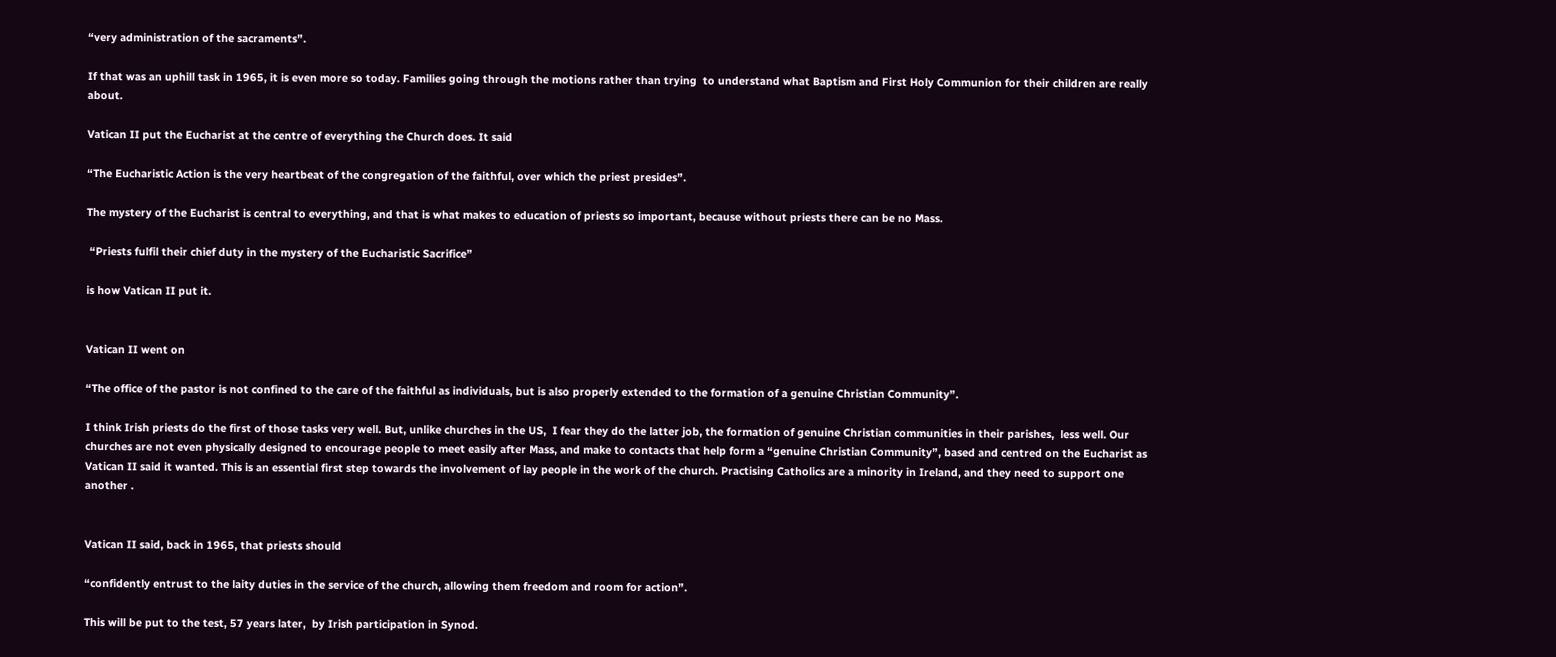“very administration of the sacraments”.

If that was an uphill task in 1965, it is even more so today. Families going through the motions rather than trying  to understand what Baptism and First Holy Communion for their children are really about.

Vatican II put the Eucharist at the centre of everything the Church does. It said

“The Eucharistic Action is the very heartbeat of the congregation of the faithful, over which the priest presides”.

The mystery of the Eucharist is central to everything, and that is what makes to education of priests so important, because without priests there can be no Mass.

 “Priests fulfil their chief duty in the mystery of the Eucharistic Sacrifice”

is how Vatican II put it.


Vatican II went on

“The office of the pastor is not confined to the care of the faithful as individuals, but is also properly extended to the formation of a genuine Christian Community”.

I think Irish priests do the first of those tasks very well. But, unlike churches in the US,  I fear they do the latter job, the formation of genuine Christian communities in their parishes,  less well. Our churches are not even physically designed to encourage people to meet easily after Mass, and make to contacts that help form a “genuine Christian Community”, based and centred on the Eucharist as Vatican II said it wanted. This is an essential first step towards the involvement of lay people in the work of the church. Practising Catholics are a minority in Ireland, and they need to support one another .


Vatican II said, back in 1965, that priests should

“confidently entrust to the laity duties in the service of the church, allowing them freedom and room for action”.

This will be put to the test, 57 years later,  by Irish participation in Synod.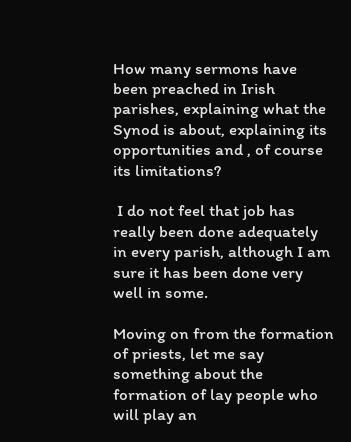How many sermons have been preached in Irish parishes, explaining what the Synod is about, explaining its opportunities and , of course its limitations?

 I do not feel that job has really been done adequately in every parish, although I am sure it has been done very well in some.

Moving on from the formation of priests, let me say something about the formation of lay people who will play an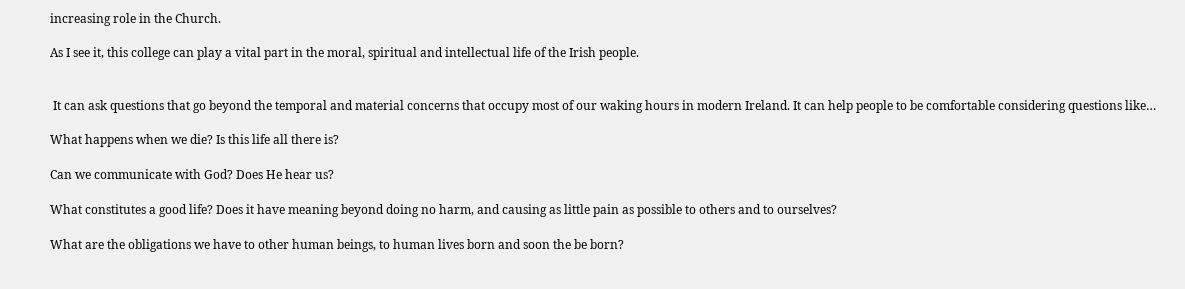increasing role in the Church.

As I see it, this college can play a vital part in the moral, spiritual and intellectual life of the Irish people.


 It can ask questions that go beyond the temporal and material concerns that occupy most of our waking hours in modern Ireland. It can help people to be comfortable considering questions like…

What happens when we die? Is this life all there is?

Can we communicate with God? Does He hear us?

What constitutes a good life? Does it have meaning beyond doing no harm, and causing as little pain as possible to others and to ourselves?

What are the obligations we have to other human beings, to human lives born and soon the be born?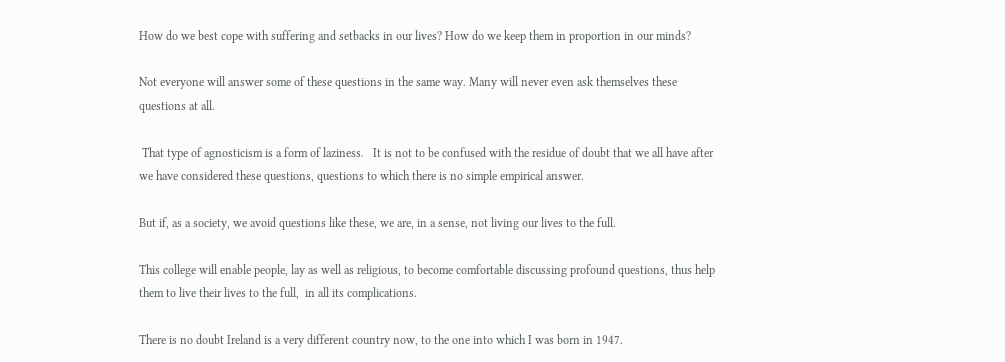How do we best cope with suffering and setbacks in our lives? How do we keep them in proportion in our minds?

Not everyone will answer some of these questions in the same way. Many will never even ask themselves these questions at all.

 That type of agnosticism is a form of laziness.   It is not to be confused with the residue of doubt that we all have after we have considered these questions, questions to which there is no simple empirical answer.

But if, as a society, we avoid questions like these, we are, in a sense, not living our lives to the full.

This college will enable people, lay as well as religious, to become comfortable discussing profound questions, thus help them to live their lives to the full,  in all its complications.

There is no doubt Ireland is a very different country now, to the one into which I was born in 1947.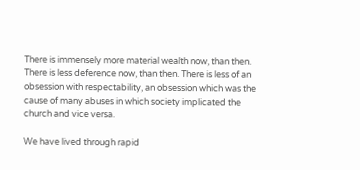There is immensely more material wealth now, than then. There is less deference now, than then. There is less of an obsession with respectability, an obsession which was the cause of many abuses in which society implicated the church and vice versa.

We have lived through rapid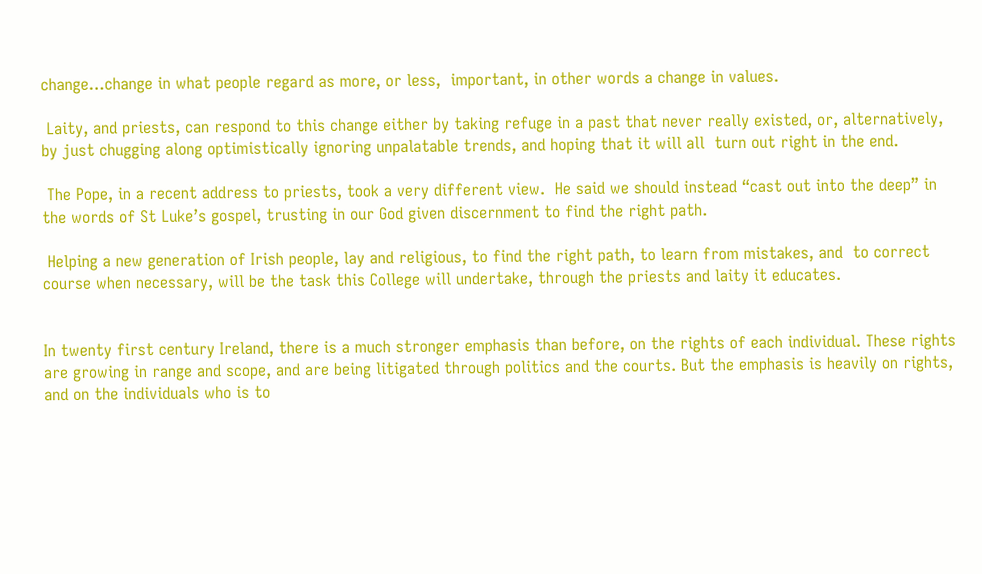change…change in what people regard as more, or less,  important, in other words a change in values.

 Laity, and priests, can respond to this change either by taking refuge in a past that never really existed, or, alternatively, by just chugging along optimistically ignoring unpalatable trends, and hoping that it will all  turn out right in the end.

 The Pope, in a recent address to priests, took a very different view.  He said we should instead “cast out into the deep” in the words of St Luke’s gospel, trusting in our God given discernment to find the right path.

 Helping a new generation of Irish people, lay and religious, to find the right path, to learn from mistakes, and  to correct course when necessary, will be the task this College will undertake, through the priests and laity it educates.


In twenty first century Ireland, there is a much stronger emphasis than before, on the rights of each individual. These rights are growing in range and scope, and are being litigated through politics and the courts. But the emphasis is heavily on rights, and on the individuals who is to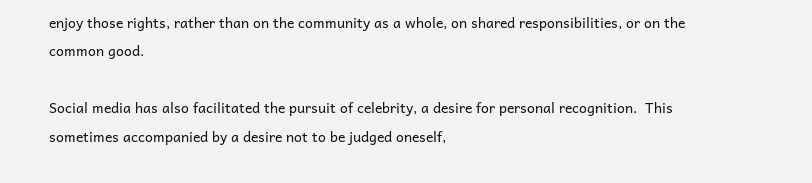enjoy those rights, rather than on the community as a whole, on shared responsibilities, or on the common good.

Social media has also facilitated the pursuit of celebrity, a desire for personal recognition.  This sometimes accompanied by a desire not to be judged oneself,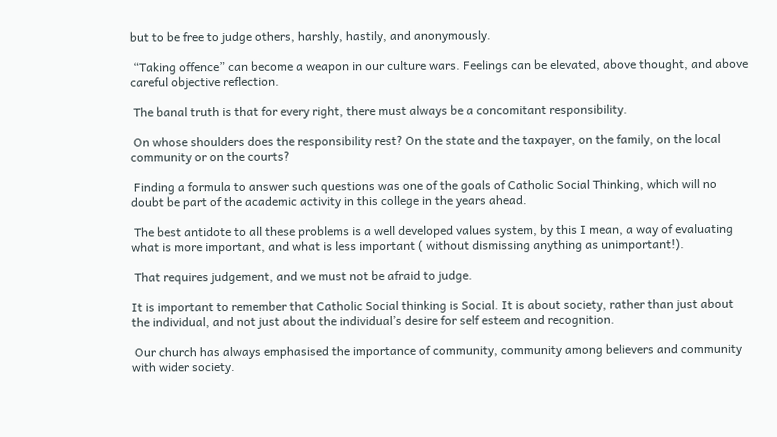but to be free to judge others, harshly, hastily, and anonymously.

 “Taking offence” can become a weapon in our culture wars. Feelings can be elevated, above thought, and above careful objective reflection.

 The banal truth is that for every right, there must always be a concomitant responsibility.

 On whose shoulders does the responsibility rest? On the state and the taxpayer, on the family, on the local community or on the courts?

 Finding a formula to answer such questions was one of the goals of Catholic Social Thinking, which will no doubt be part of the academic activity in this college in the years ahead.

 The best antidote to all these problems is a well developed values system, by this I mean, a way of evaluating what is more important, and what is less important ( without dismissing anything as unimportant!).

 That requires judgement, and we must not be afraid to judge.

It is important to remember that Catholic Social thinking is Social. It is about society, rather than just about the individual, and not just about the individual’s desire for self esteem and recognition.

 Our church has always emphasised the importance of community, community among believers and community with wider society.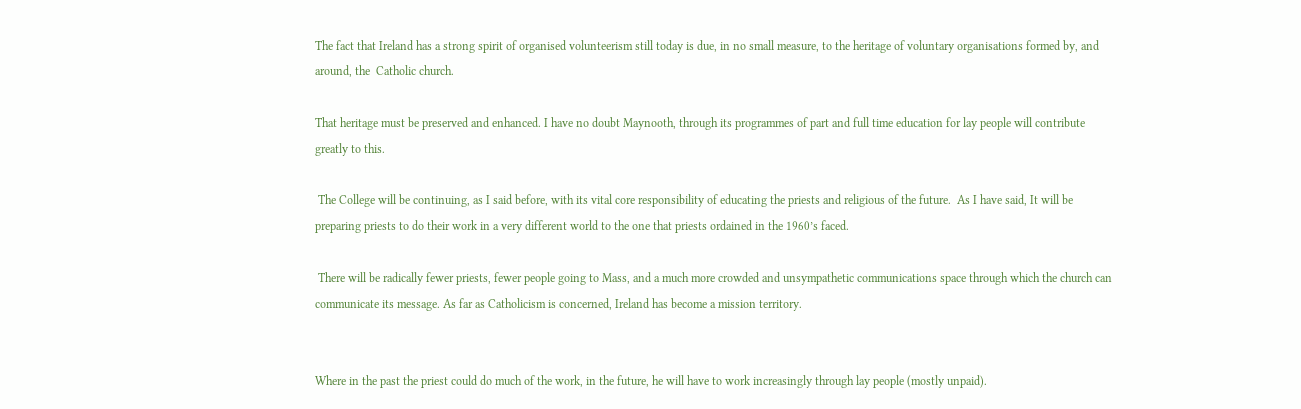The fact that Ireland has a strong spirit of organised volunteerism still today is due, in no small measure, to the heritage of voluntary organisations formed by, and around, the  Catholic church.

That heritage must be preserved and enhanced. I have no doubt Maynooth, through its programmes of part and full time education for lay people will contribute greatly to this.

 The College will be continuing, as I said before, with its vital core responsibility of educating the priests and religious of the future.  As I have said, It will be preparing priests to do their work in a very different world to the one that priests ordained in the 1960’s faced.

 There will be radically fewer priests, fewer people going to Mass, and a much more crowded and unsympathetic communications space through which the church can communicate its message. As far as Catholicism is concerned, Ireland has become a mission territory.


Where in the past the priest could do much of the work, in the future, he will have to work increasingly through lay people (mostly unpaid).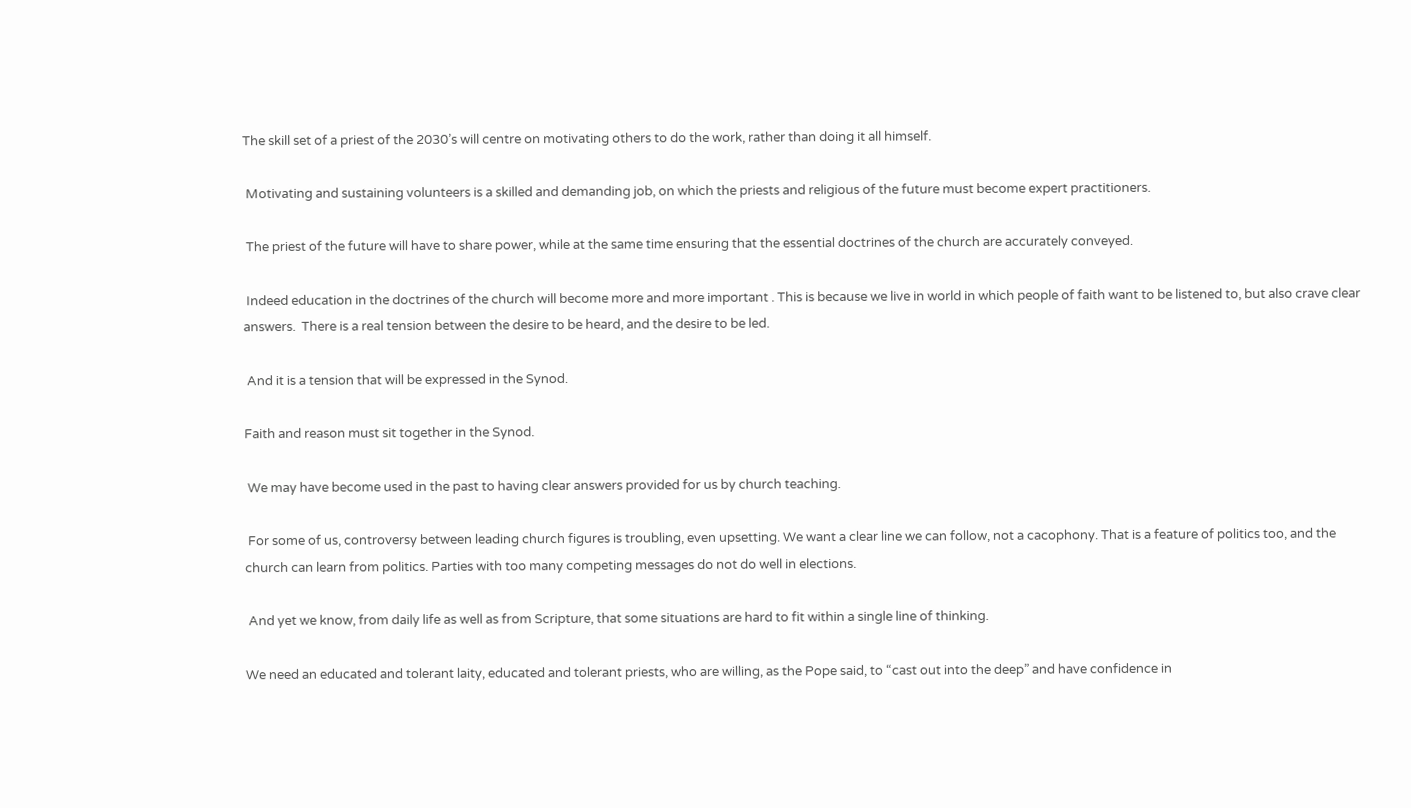The skill set of a priest of the 2030’s will centre on motivating others to do the work, rather than doing it all himself.

 Motivating and sustaining volunteers is a skilled and demanding job, on which the priests and religious of the future must become expert practitioners.

 The priest of the future will have to share power, while at the same time ensuring that the essential doctrines of the church are accurately conveyed.

 Indeed education in the doctrines of the church will become more and more important . This is because we live in world in which people of faith want to be listened to, but also crave clear answers.  There is a real tension between the desire to be heard, and the desire to be led.

 And it is a tension that will be expressed in the Synod.

Faith and reason must sit together in the Synod.

 We may have become used in the past to having clear answers provided for us by church teaching.

 For some of us, controversy between leading church figures is troubling, even upsetting. We want a clear line we can follow, not a cacophony. That is a feature of politics too, and the church can learn from politics. Parties with too many competing messages do not do well in elections.

 And yet we know, from daily life as well as from Scripture, that some situations are hard to fit within a single line of thinking.

We need an educated and tolerant laity, educated and tolerant priests, who are willing, as the Pope said, to “cast out into the deep” and have confidence in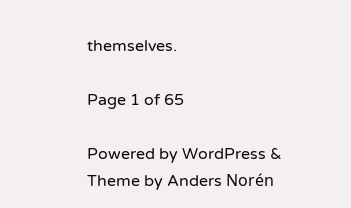themselves.

Page 1 of 65

Powered by WordPress & Theme by Anders Norén